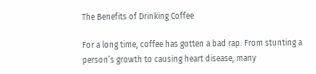The Benefits of Drinking Coffee

For a long time, coffee has gotten a bad rap. From stunting a person’s growth to causing heart disease, many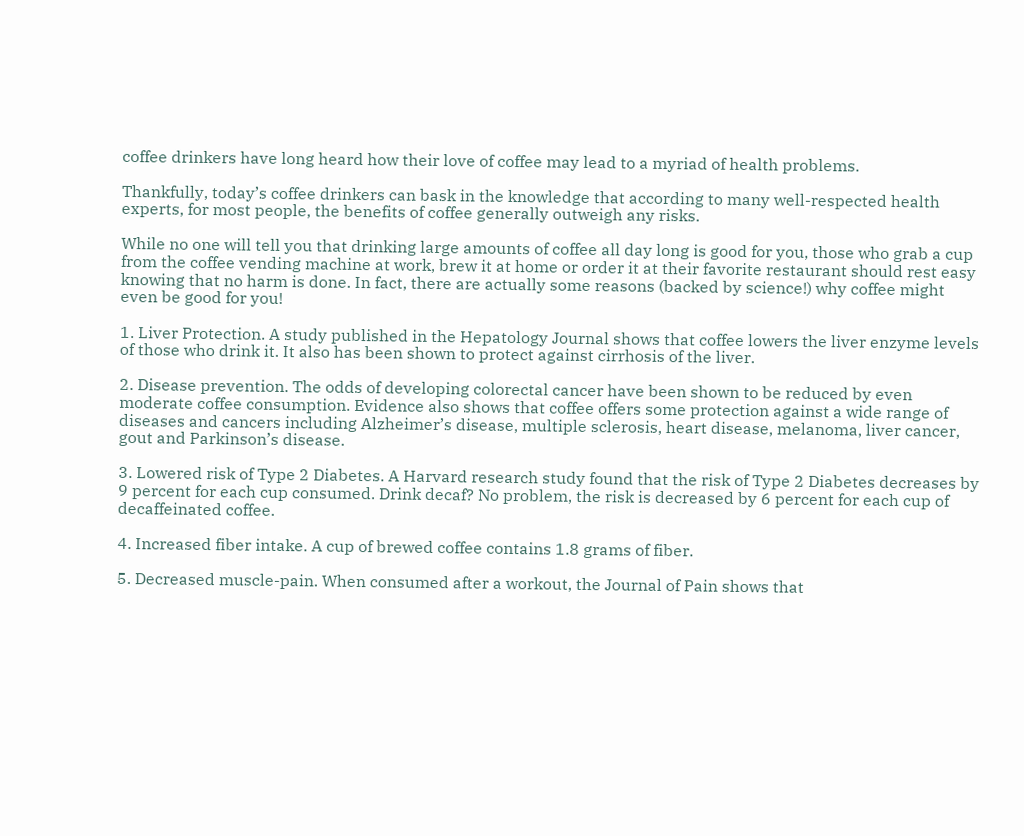coffee drinkers have long heard how their love of coffee may lead to a myriad of health problems.

Thankfully, today’s coffee drinkers can bask in the knowledge that according to many well-respected health experts, for most people, the benefits of coffee generally outweigh any risks.

While no one will tell you that drinking large amounts of coffee all day long is good for you, those who grab a cup from the coffee vending machine at work, brew it at home or order it at their favorite restaurant should rest easy knowing that no harm is done. In fact, there are actually some reasons (backed by science!) why coffee might even be good for you!

1. Liver Protection. A study published in the Hepatology Journal shows that coffee lowers the liver enzyme levels of those who drink it. It also has been shown to protect against cirrhosis of the liver.

2. Disease prevention. The odds of developing colorectal cancer have been shown to be reduced by even moderate coffee consumption. Evidence also shows that coffee offers some protection against a wide range of diseases and cancers including Alzheimer’s disease, multiple sclerosis, heart disease, melanoma, liver cancer, gout and Parkinson’s disease.

3. Lowered risk of Type 2 Diabetes. A Harvard research study found that the risk of Type 2 Diabetes decreases by 9 percent for each cup consumed. Drink decaf? No problem, the risk is decreased by 6 percent for each cup of decaffeinated coffee.

4. Increased fiber intake. A cup of brewed coffee contains 1.8 grams of fiber.

5. Decreased muscle-pain. When consumed after a workout, the Journal of Pain shows that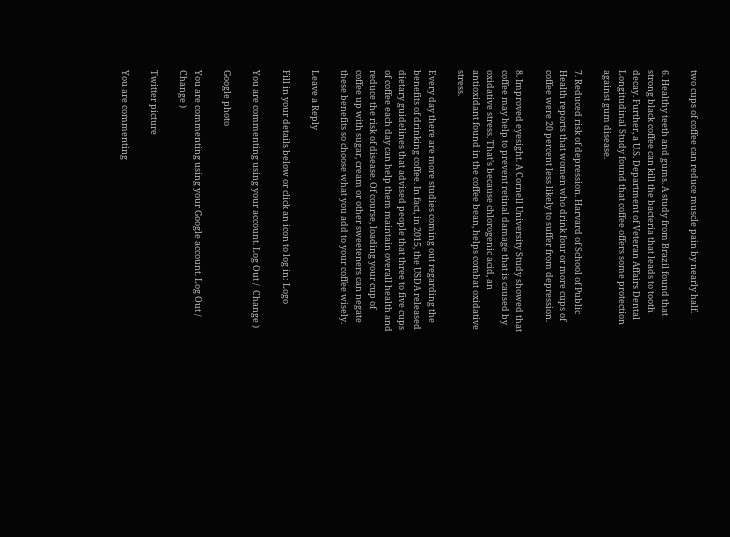two cups of coffee can reduce muscle pain by nearly half.

6. Healthy teeth and gums. A study from Brazil found that strong black coffee can kill the bacteria that leads to tooth decay. Further, a U.S. Department of Veteran Affairs Dental Longitudinal Study found that coffee offers some protection against gum disease.

7. Reduced risk of depression. Harvard of School of Public Health reports that women who drink four or more cups of coffee were 20 percent less likely to suffer from depression.

8. Improved eyesight. A Cornell University Study showed that coffee may help to prevent retinal damage that is caused by oxidative stress. That’s because chlorogenic acid, an antioxidant found in the coffee bean, helps combat oxidative stress.

Every day there are more studies coming out regarding the benefits of drinking coffee. In fact, in 2015, the USDA released dietary guidelines that advised people that three to five cups of coffee each day can help them maintain overall health and reduce the risk of disease. Of course, loading your cup of coffee up with sugar, cream or other sweeteners can negate these benefits so choose what you add to your coffee wisely.

Leave a Reply

Fill in your details below or click an icon to log in: Logo

You are commenting using your account. Log Out /  Change )

Google photo

You are commenting using your Google account. Log Out /  Change )

Twitter picture

You are commenting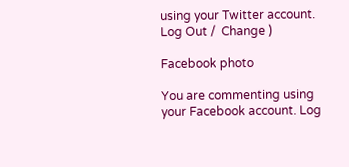using your Twitter account. Log Out /  Change )

Facebook photo

You are commenting using your Facebook account. Log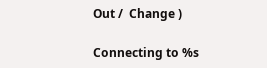Out /  Change )

Connecting to %s